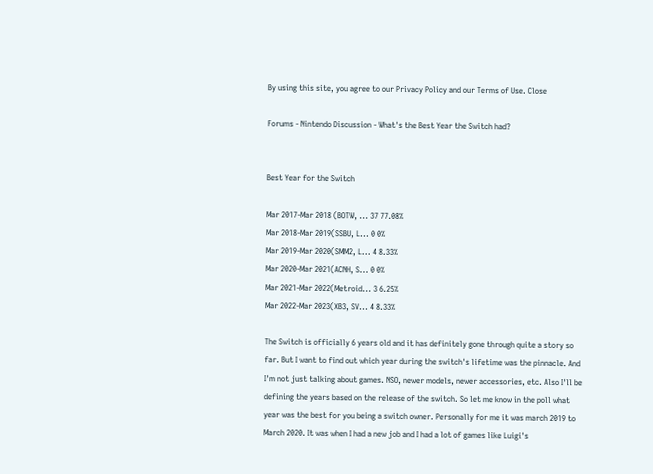By using this site, you agree to our Privacy Policy and our Terms of Use. Close

Forums - Nintendo Discussion - What's the Best Year the Switch had?


Best Year for the Switch

Mar 2017-Mar 2018 (BOTW, ... 37 77.08%
Mar 2018-Mar 2019(SSBU, L... 0 0%
Mar 2019-Mar 2020(SMM2, L... 4 8.33%
Mar 2020-Mar 2021(ACNH, S... 0 0%
Mar 2021-Mar 2022(Metroid... 3 6.25%
Mar 2022-Mar 2023(XB3, SV... 4 8.33%

The Switch is officially 6 years old and it has definitely gone through quite a story so far. But I want to find out which year during the switch's lifetime was the pinnacle. And I'm not just talking about games. NSO, newer models, newer accessories, etc. Also I'll be defining the years based on the release of the switch. So let me know in the poll what year was the best for you being a switch owner. Personally for me it was march 2019 to March 2020. It was when I had a new job and I had a lot of games like Luigi's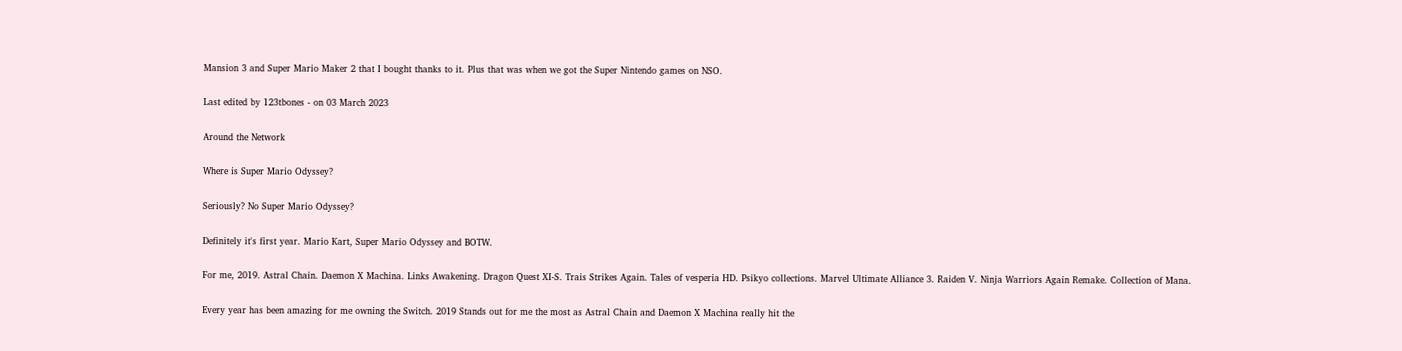Mansion 3 and Super Mario Maker 2 that I bought thanks to it. Plus that was when we got the Super Nintendo games on NSO.

Last edited by 123tbones - on 03 March 2023

Around the Network

Where is Super Mario Odyssey?

Seriously? No Super Mario Odyssey?

Definitely it's first year. Mario Kart, Super Mario Odyssey and BOTW.

For me, 2019. Astral Chain. Daemon X Machina. Links Awakening. Dragon Quest XI-S. Trais Strikes Again. Tales of vesperia HD. Psikyo collections. Marvel Ultimate Alliance 3. Raiden V. Ninja Warriors Again Remake. Collection of Mana.

Every year has been amazing for me owning the Switch. 2019 Stands out for me the most as Astral Chain and Daemon X Machina really hit the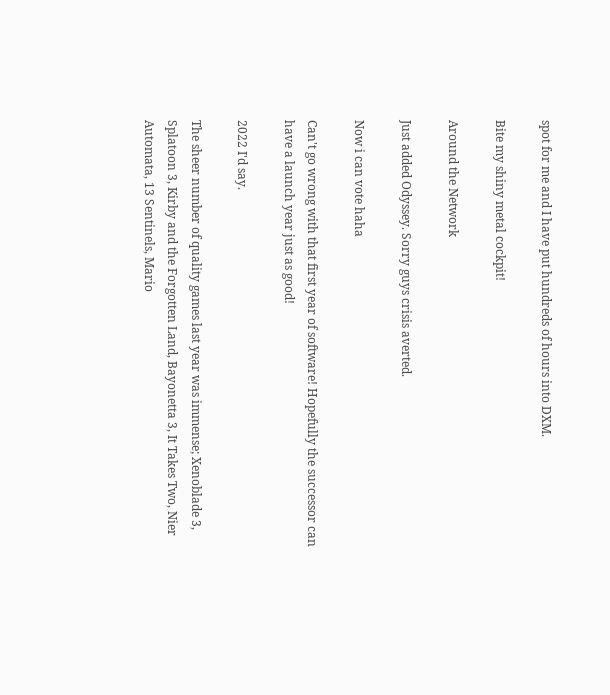spot for me and I have put hundreds of hours into DXM.

Bite my shiny metal cockpit!

Around the Network

Just added Odyssey. Sorry guys crisis averted.

Now i can vote haha

Can't go wrong with that first year of software! Hopefully the successor can have a launch year just as good!

2022 I'd say.

The sheer number of quality games last year was immense; Xenoblade 3, Splatoon 3, Kirby and the Forgotten Land, Bayonetta 3, It Takes Two, Nier Automata, 13 Sentinels, Mario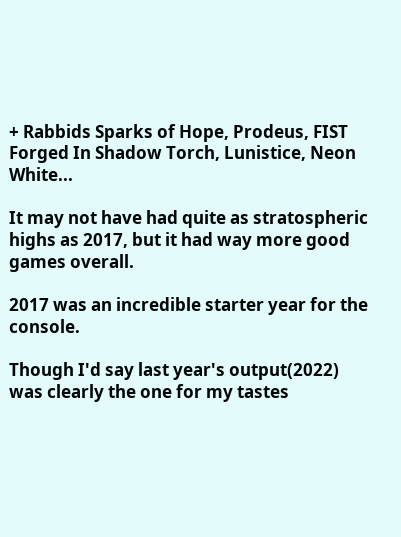+ Rabbids Sparks of Hope, Prodeus, FIST Forged In Shadow Torch, Lunistice, Neon White...

It may not have had quite as stratospheric highs as 2017, but it had way more good games overall.

2017 was an incredible starter year for the console.

Though I'd say last year's output(2022) was clearly the one for my tastes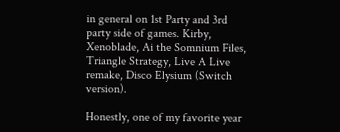in general on 1st Party and 3rd party side of games. Kirby, Xenoblade, Ai the Somnium Files, Triangle Strategy, Live A Live remake, Disco Elysium (Switch version).

Honestly, one of my favorite year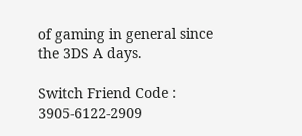of gaming in general since the 3DS A days.

Switch Friend Code : 3905-6122-2909